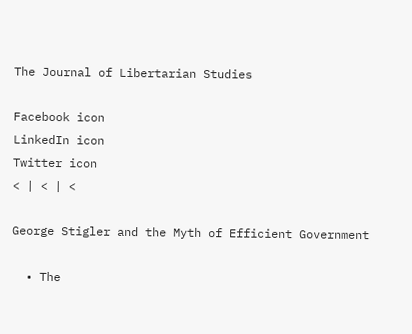The Journal of Libertarian Studies

Facebook icon
LinkedIn icon
Twitter icon
< | < | <

George Stigler and the Myth of Efficient Government

  • The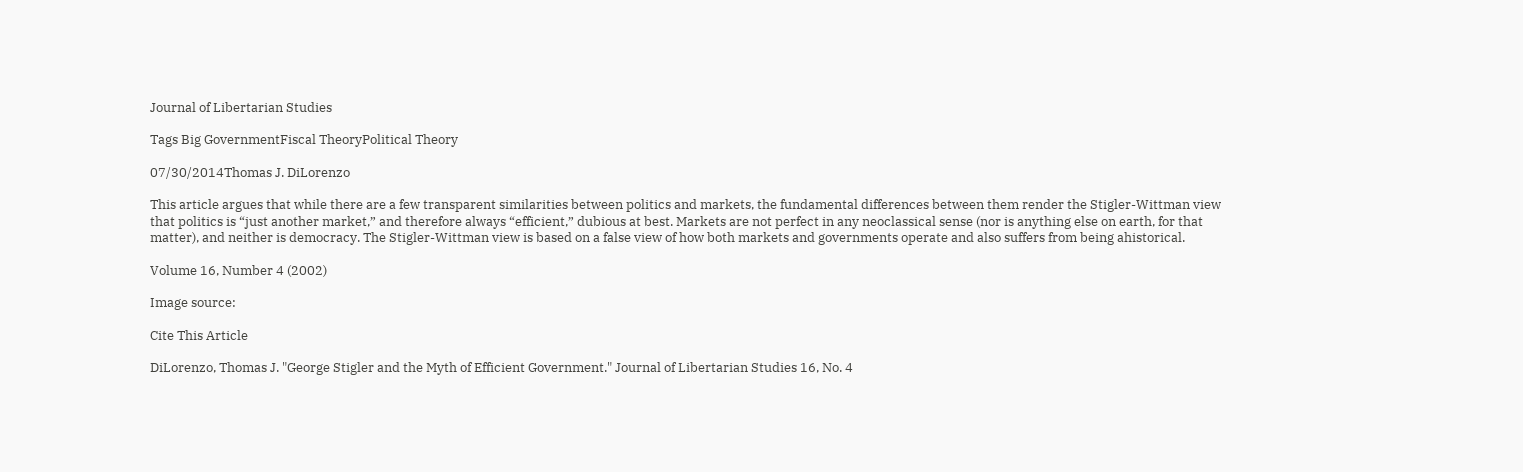Journal of Libertarian Studies

Tags Big GovernmentFiscal TheoryPolitical Theory

07/30/2014Thomas J. DiLorenzo

This article argues that while there are a few transparent similarities between politics and markets, the fundamental differences between them render the Stigler-Wittman view that politics is “just another market,” and therefore always “efficient,” dubious at best. Markets are not perfect in any neoclassical sense (nor is anything else on earth, for that matter), and neither is democracy. The Stigler-Wittman view is based on a false view of how both markets and governments operate and also suffers from being ahistorical.

Volume 16, Number 4 (2002)

Image source:

Cite This Article

DiLorenzo, Thomas J. "George Stigler and the Myth of Efficient Government." Journal of Libertarian Studies 16, No. 4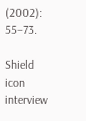(2002): 55–73.

Shield icon interview